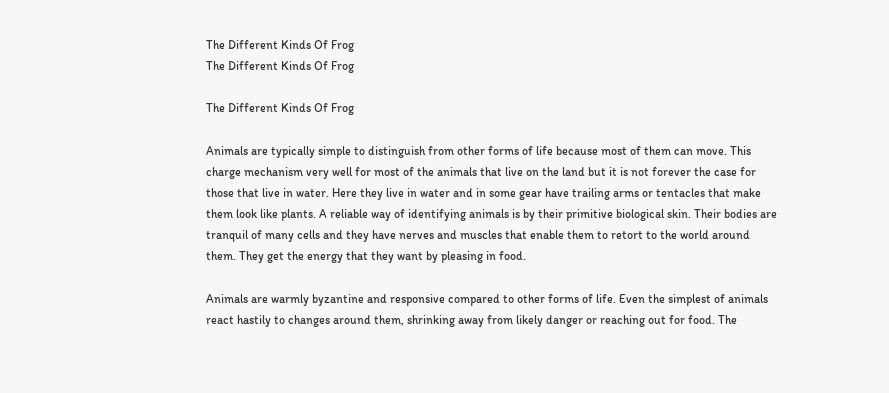The Different Kinds Of Frog
The Different Kinds Of Frog

The Different Kinds Of Frog

Animals are typically simple to distinguish from other forms of life because most of them can move. This charge mechanism very well for most of the animals that live on the land but it is not forever the case for those that live in water. Here they live in water and in some gear have trailing arms or tentacles that make them look like plants. A reliable way of identifying animals is by their primitive biological skin. Their bodies are tranquil of many cells and they have nerves and muscles that enable them to retort to the world around them. They get the energy that they want by pleasing in food.

Animals are warmly byzantine and responsive compared to other forms of life. Even the simplest of animals react hastily to changes around them, shrinking away from likely danger or reaching out for food. The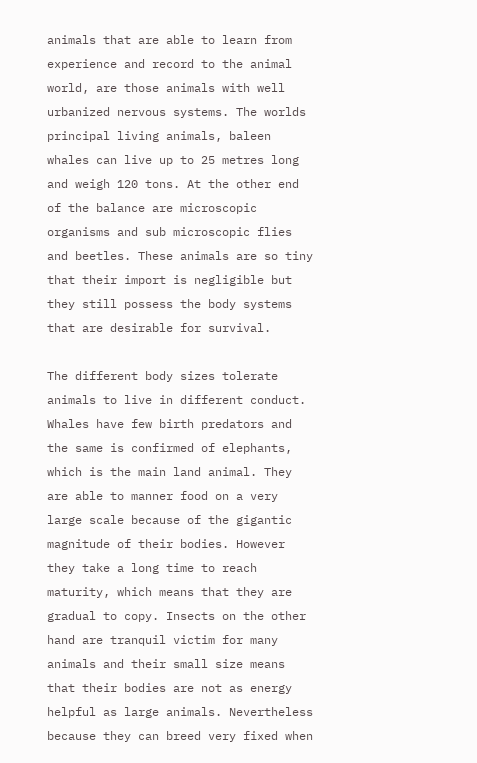animals that are able to learn from experience and record to the animal world, are those animals with well urbanized nervous systems. The worlds principal living animals, baleen whales can live up to 25 metres long and weigh 120 tons. At the other end of the balance are microscopic organisms and sub microscopic flies and beetles. These animals are so tiny that their import is negligible but they still possess the body systems that are desirable for survival.

The different body sizes tolerate animals to live in different conduct. Whales have few birth predators and the same is confirmed of elephants, which is the main land animal. They are able to manner food on a very large scale because of the gigantic magnitude of their bodies. However they take a long time to reach maturity, which means that they are gradual to copy. Insects on the other hand are tranquil victim for many animals and their small size means that their bodies are not as energy helpful as large animals. Nevertheless because they can breed very fixed when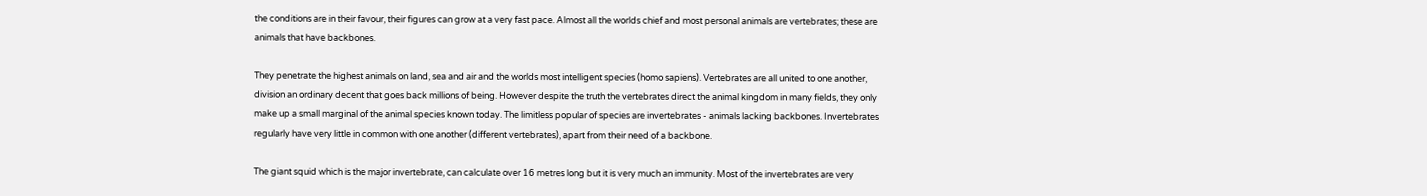the conditions are in their favour, their figures can grow at a very fast pace. Almost all the worlds chief and most personal animals are vertebrates; these are animals that have backbones.

They penetrate the highest animals on land, sea and air and the worlds most intelligent species (homo sapiens). Vertebrates are all united to one another, division an ordinary decent that goes back millions of being. However despite the truth the vertebrates direct the animal kingdom in many fields, they only make up a small marginal of the animal species known today. The limitless popular of species are invertebrates - animals lacking backbones. Invertebrates regularly have very little in common with one another (different vertebrates), apart from their need of a backbone.

The giant squid which is the major invertebrate, can calculate over 16 metres long but it is very much an immunity. Most of the invertebrates are very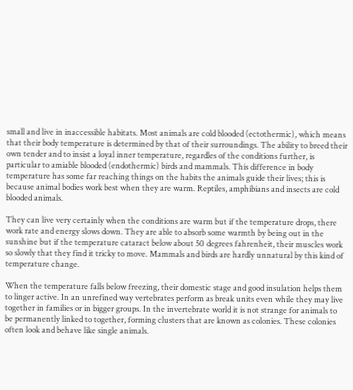small and live in inaccessible habitats. Most animals are cold blooded (ectothermic), which means that their body temperature is determined by that of their surroundings. The ability to breed their own tender and to insist a loyal inner temperature, regardles of the conditions further, is particular to amiable blooded (endothermic) birds and mammals. This difference in body temperature has some far reaching things on the habits the animals guide their lives; this is because animal bodies work best when they are warm. Reptiles, amphibians and insects are cold blooded animals.

They can live very certainly when the conditions are warm but if the temperature drops, there work rate and energy slows down. They are able to absorb some warmth by being out in the sunshine but if the temperature cataract below about 50 degrees fahrenheit, their muscles work so slowly that they find it tricky to move. Mammals and birds are hardly unnatural by this kind of temperature change.

When the temperature falls below freezing, their domestic stage and good insulation helps them to linger active. In an unrefined way vertebrates perform as break units even while they may live together in families or in bigger groups. In the invertebrate world it is not strange for animals to be permanently linked to together, forming clusters that are known as colonies. These colonies often look and behave like single animals.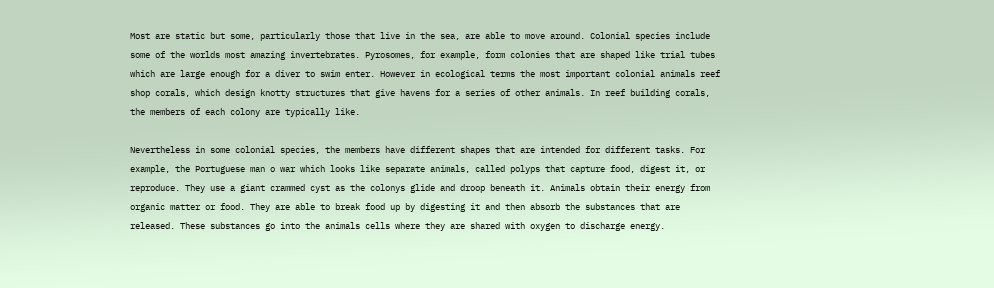Most are static but some, particularly those that live in the sea, are able to move around. Colonial species include some of the worlds most amazing invertebrates. Pyrosomes, for example, form colonies that are shaped like trial tubes which are large enough for a diver to swim enter. However in ecological terms the most important colonial animals reef shop corals, which design knotty structures that give havens for a series of other animals. In reef building corals, the members of each colony are typically like.

Nevertheless in some colonial species, the members have different shapes that are intended for different tasks. For example, the Portuguese man o war which looks like separate animals, called polyps that capture food, digest it, or reproduce. They use a giant crammed cyst as the colonys glide and droop beneath it. Animals obtain their energy from organic matter or food. They are able to break food up by digesting it and then absorb the substances that are released. These substances go into the animals cells where they are shared with oxygen to discharge energy.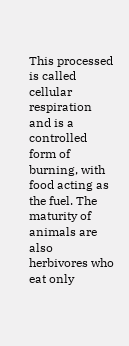This processed is called cellular respiration and is a controlled form of burning, with food acting as the fuel. The maturity of animals are also herbivores who eat only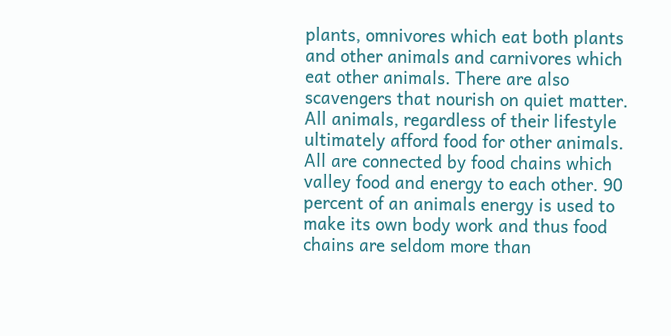plants, omnivores which eat both plants and other animals and carnivores which eat other animals. There are also scavengers that nourish on quiet matter. All animals, regardless of their lifestyle ultimately afford food for other animals. All are connected by food chains which valley food and energy to each other. 90 percent of an animals energy is used to make its own body work and thus food chains are seldom more than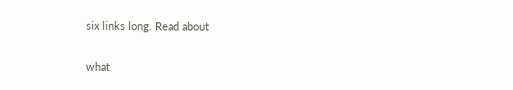six links long. Read about

what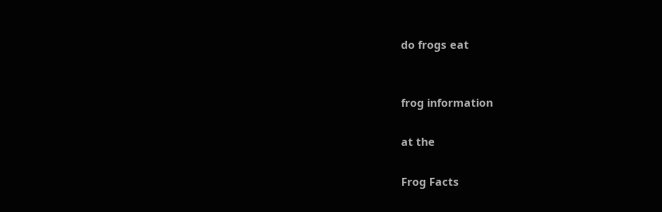do frogs eat


frog information

at the

Frog Facts